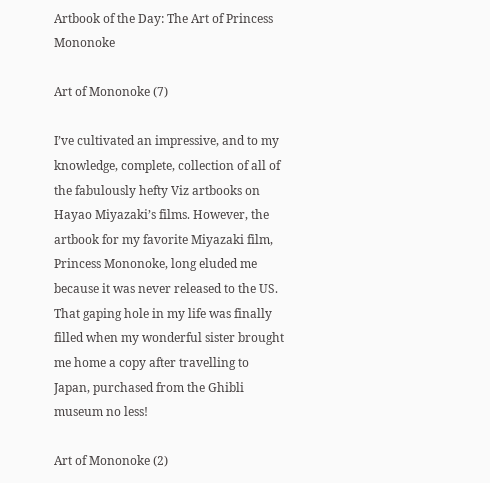Artbook of the Day: The Art of Princess Mononoke

Art of Mononoke (7)

I’ve cultivated an impressive, and to my knowledge, complete, collection of all of the fabulously hefty Viz artbooks on Hayao Miyazaki’s films. However, the artbook for my favorite Miyazaki film, Princess Mononoke, long eluded me because it was never released to the US. That gaping hole in my life was finally filled when my wonderful sister brought me home a copy after travelling to Japan, purchased from the Ghibli museum no less!

Art of Mononoke (2)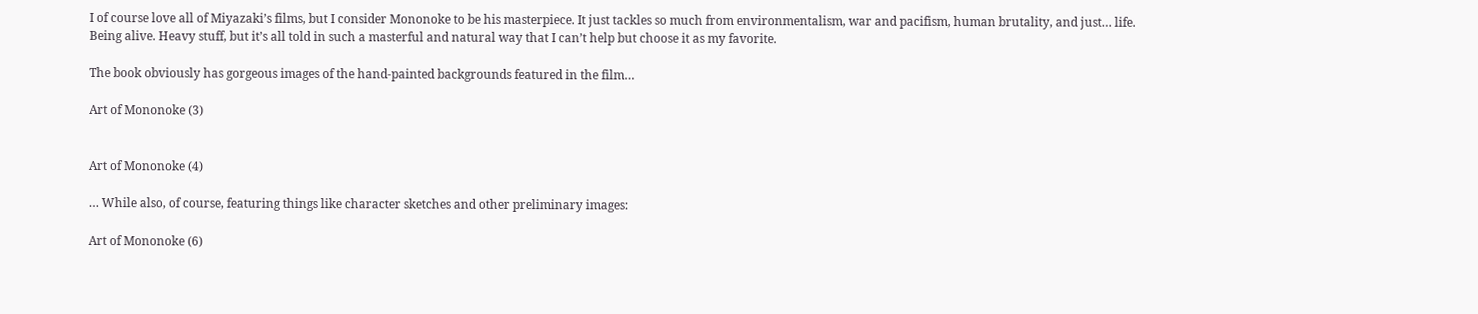I of course love all of Miyazaki’s films, but I consider Mononoke to be his masterpiece. It just tackles so much from environmentalism, war and pacifism, human brutality, and just… life. Being alive. Heavy stuff, but it’s all told in such a masterful and natural way that I can’t help but choose it as my favorite.

The book obviously has gorgeous images of the hand-painted backgrounds featured in the film…

Art of Mononoke (3)


Art of Mononoke (4)

… While also, of course, featuring things like character sketches and other preliminary images:

Art of Mononoke (6)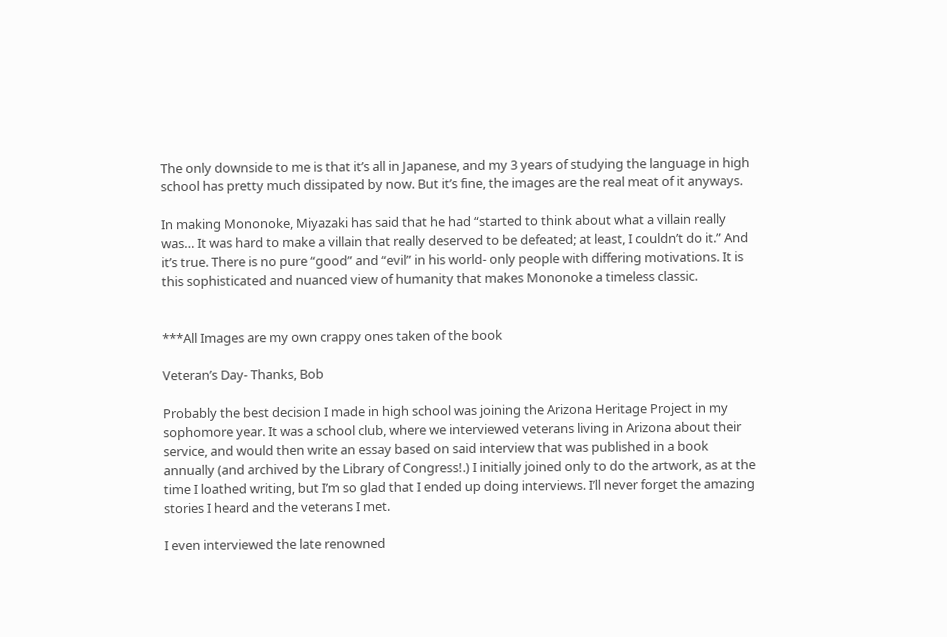The only downside to me is that it’s all in Japanese, and my 3 years of studying the language in high school has pretty much dissipated by now. But it’s fine, the images are the real meat of it anyways.

In making Mononoke, Miyazaki has said that he had “started to think about what a villain really was… It was hard to make a villain that really deserved to be defeated; at least, I couldn’t do it.” And it’s true. There is no pure “good” and “evil” in his world- only people with differing motivations. It is this sophisticated and nuanced view of humanity that makes Mononoke a timeless classic.


***All Images are my own crappy ones taken of the book

Veteran’s Day- Thanks, Bob

Probably the best decision I made in high school was joining the Arizona Heritage Project in my sophomore year. It was a school club, where we interviewed veterans living in Arizona about their service, and would then write an essay based on said interview that was published in a book annually (and archived by the Library of Congress!.) I initially joined only to do the artwork, as at the time I loathed writing, but I’m so glad that I ended up doing interviews. I’ll never forget the amazing stories I heard and the veterans I met.

I even interviewed the late renowned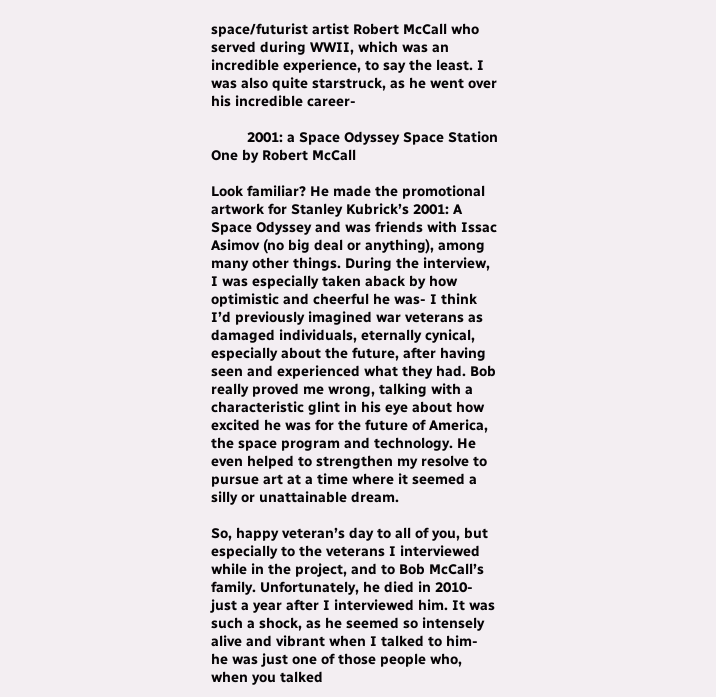space/futurist artist Robert McCall who served during WWII, which was an incredible experience, to say the least. I was also quite starstruck, as he went over his incredible career-

         2001: a Space Odyssey Space Station One by Robert McCall

Look familiar? He made the promotional artwork for Stanley Kubrick’s 2001: A Space Odyssey and was friends with Issac Asimov (no big deal or anything), among many other things. During the interview, I was especially taken aback by how optimistic and cheerful he was- I think I’d previously imagined war veterans as damaged individuals, eternally cynical, especially about the future, after having seen and experienced what they had. Bob really proved me wrong, talking with a characteristic glint in his eye about how excited he was for the future of America, the space program and technology. He even helped to strengthen my resolve to pursue art at a time where it seemed a silly or unattainable dream.

So, happy veteran’s day to all of you, but especially to the veterans I interviewed while in the project, and to Bob McCall’s family. Unfortunately, he died in 2010- just a year after I interviewed him. It was such a shock, as he seemed so intensely alive and vibrant when I talked to him- he was just one of those people who, when you talked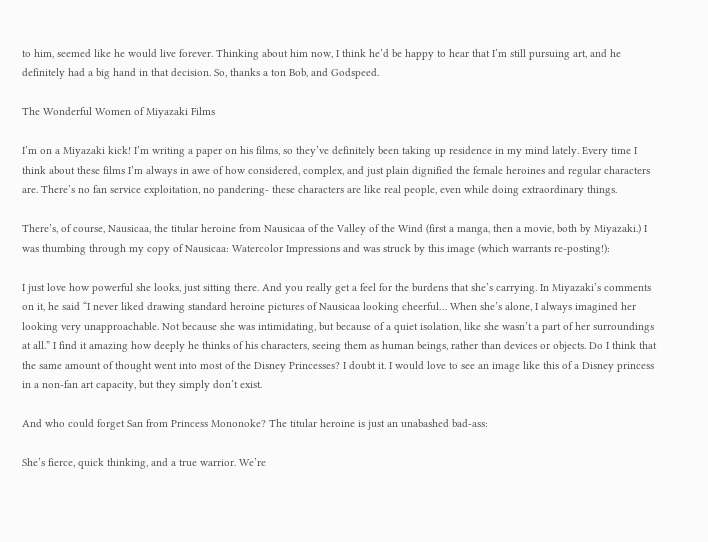to him, seemed like he would live forever. Thinking about him now, I think he’d be happy to hear that I’m still pursuing art, and he definitely had a big hand in that decision. So, thanks a ton Bob, and Godspeed.

The Wonderful Women of Miyazaki Films

I’m on a Miyazaki kick! I’m writing a paper on his films, so they’ve definitely been taking up residence in my mind lately. Every time I think about these films I’m always in awe of how considered, complex, and just plain dignified the female heroines and regular characters are. There’s no fan service exploitation, no pandering- these characters are like real people, even while doing extraordinary things.

There’s, of course, Nausicaa, the titular heroine from Nausicaa of the Valley of the Wind (first a manga, then a movie, both by Miyazaki.) I was thumbing through my copy of Nausicaa: Watercolor Impressions and was struck by this image (which warrants re-posting!):

I just love how powerful she looks, just sitting there. And you really get a feel for the burdens that she’s carrying. In Miyazaki’s comments on it, he said “I never liked drawing standard heroine pictures of Nausicaa looking cheerful… When she’s alone, I always imagined her looking very unapproachable. Not because she was intimidating, but because of a quiet isolation, like she wasn’t a part of her surroundings at all.” I find it amazing how deeply he thinks of his characters, seeing them as human beings, rather than devices or objects. Do I think that the same amount of thought went into most of the Disney Princesses? I doubt it. I would love to see an image like this of a Disney princess in a non-fan art capacity, but they simply don’t exist.

And who could forget San from Princess Mononoke? The titular heroine is just an unabashed bad-ass:

She’s fierce, quick thinking, and a true warrior. We’re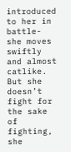introduced to her in battle- she moves swiftly and almost catlike. But she doesn’t fight for the sake of fighting, she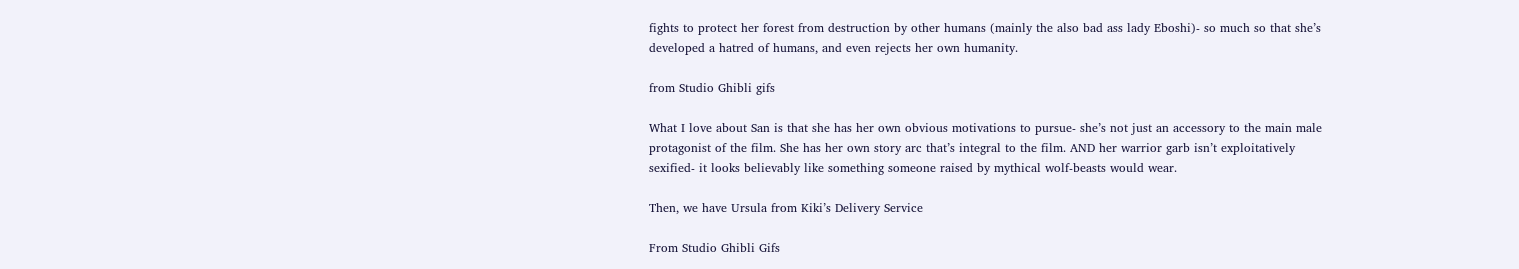fights to protect her forest from destruction by other humans (mainly the also bad ass lady Eboshi)- so much so that she’s developed a hatred of humans, and even rejects her own humanity.

from Studio Ghibli gifs

What I love about San is that she has her own obvious motivations to pursue- she’s not just an accessory to the main male protagonist of the film. She has her own story arc that’s integral to the film. AND her warrior garb isn’t exploitatively sexified- it looks believably like something someone raised by mythical wolf-beasts would wear.

Then, we have Ursula from Kiki’s Delivery Service

From Studio Ghibli Gifs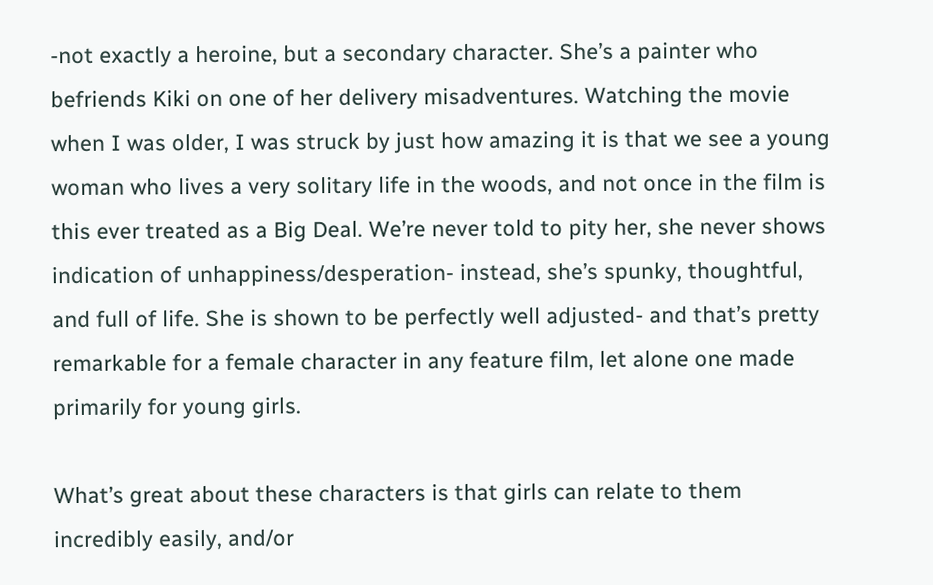-not exactly a heroine, but a secondary character. She’s a painter who befriends Kiki on one of her delivery misadventures. Watching the movie when I was older, I was struck by just how amazing it is that we see a young woman who lives a very solitary life in the woods, and not once in the film is this ever treated as a Big Deal. We’re never told to pity her, she never shows indication of unhappiness/desperation- instead, she’s spunky, thoughtful, and full of life. She is shown to be perfectly well adjusted- and that’s pretty remarkable for a female character in any feature film, let alone one made primarily for young girls.

What’s great about these characters is that girls can relate to them incredibly easily, and/or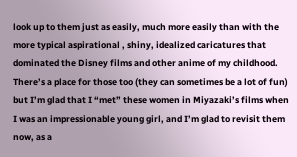look up to them just as easily, much more easily than with the more typical aspirational , shiny, idealized caricatures that dominated the Disney films and other anime of my childhood. There’s a place for those too (they can sometimes be a lot of fun) but I’m glad that I “met” these women in Miyazaki’s films when I was an impressionable young girl, and I’m glad to revisit them now, as a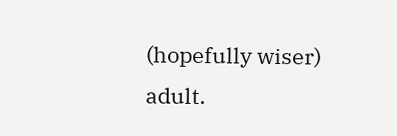(hopefully wiser) adult.